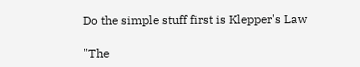Do the simple stuff first is Klepper's Law

"The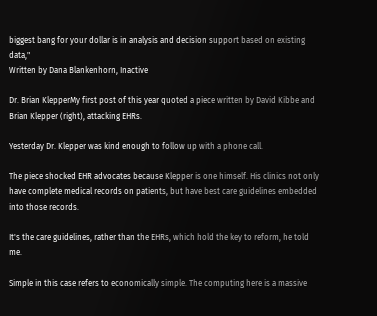biggest bang for your dollar is in analysis and decision support based on existing data,"
Written by Dana Blankenhorn, Inactive

Dr. Brian KlepperMy first post of this year quoted a piece written by David Kibbe and Brian Klepper (right), attacking EHRs.

Yesterday Dr. Klepper was kind enough to follow up with a phone call.

The piece shocked EHR advocates because Klepper is one himself. His clinics not only have complete medical records on patients, but have best care guidelines embedded into those records.

It's the care guidelines, rather than the EHRs, which hold the key to reform, he told me.

Simple in this case refers to economically simple. The computing here is a massive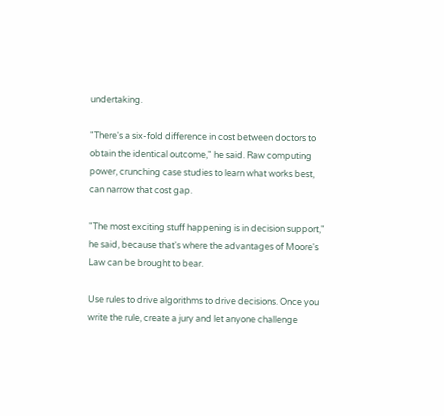undertaking.

"There's a six-fold difference in cost between doctors to obtain the identical outcome," he said. Raw computing power, crunching case studies to learn what works best, can narrow that cost gap.

"The most exciting stuff happening is in decision support," he said, because that's where the advantages of Moore's Law can be brought to bear.

Use rules to drive algorithms to drive decisions. Once you write the rule, create a jury and let anyone challenge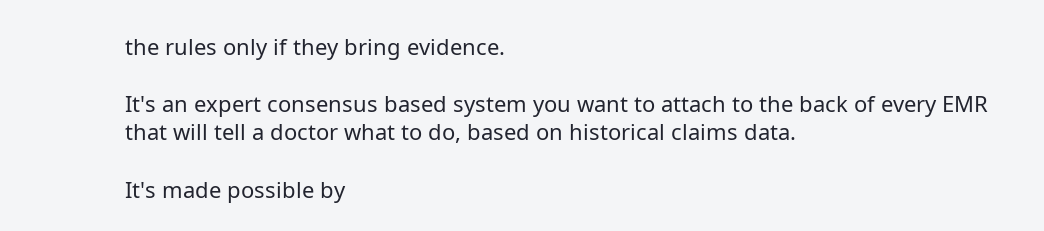the rules only if they bring evidence.

It's an expert consensus based system you want to attach to the back of every EMR that will tell a doctor what to do, based on historical claims data.

It's made possible by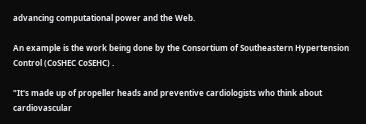advancing computational power and the Web.

An example is the work being done by the Consortium of Southeastern Hypertension Control (CoSHEC CoSEHC) .

"It's made up of propeller heads and preventive cardiologists who think about cardiovascular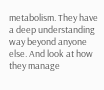metabolism. They have a deep understanding way beyond anyone else. And look at how they manage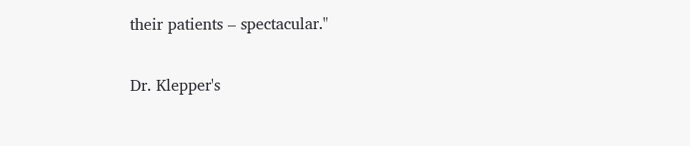their patients – spectacular."

Dr. Klepper's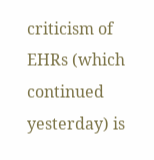criticism of EHRs (which continued yesterday) is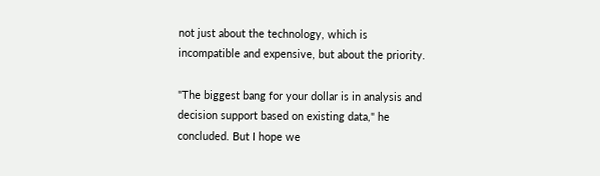not just about the technology, which is incompatible and expensive, but about the priority.

"The biggest bang for your dollar is in analysis and decision support based on existing data," he concluded. But I hope we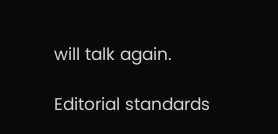will talk again.

Editorial standards